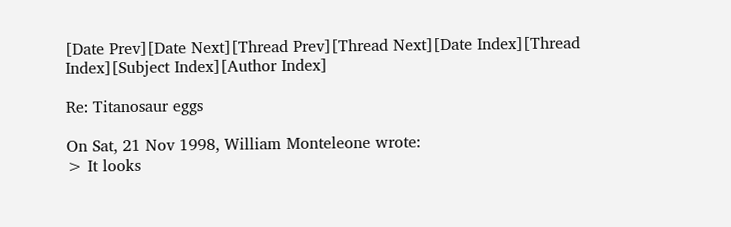[Date Prev][Date Next][Thread Prev][Thread Next][Date Index][Thread Index][Subject Index][Author Index]

Re: Titanosaur eggs

On Sat, 21 Nov 1998, William Monteleone wrote:
> It looks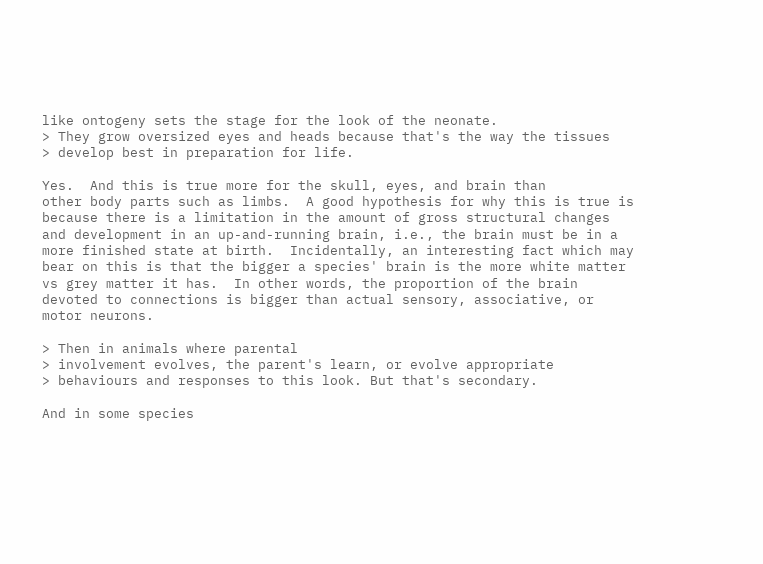like ontogeny sets the stage for the look of the neonate.
> They grow oversized eyes and heads because that's the way the tissues
> develop best in preparation for life.

Yes.  And this is true more for the skull, eyes, and brain than
other body parts such as limbs.  A good hypothesis for why this is true is
because there is a limitation in the amount of gross structural changes
and development in an up-and-running brain, i.e., the brain must be in a
more finished state at birth.  Incidentally, an interesting fact which may
bear on this is that the bigger a species' brain is the more white matter
vs grey matter it has.  In other words, the proportion of the brain
devoted to connections is bigger than actual sensory, associative, or
motor neurons.

> Then in animals where parental
> involvement evolves, the parent's learn, or evolve appropriate
> behaviours and responses to this look. But that's secondary.

And in some species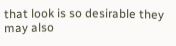that look is so desirable they may also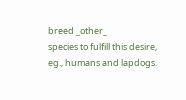breed _other_
species to fulfill this desire, eg., humans and lapdogs.